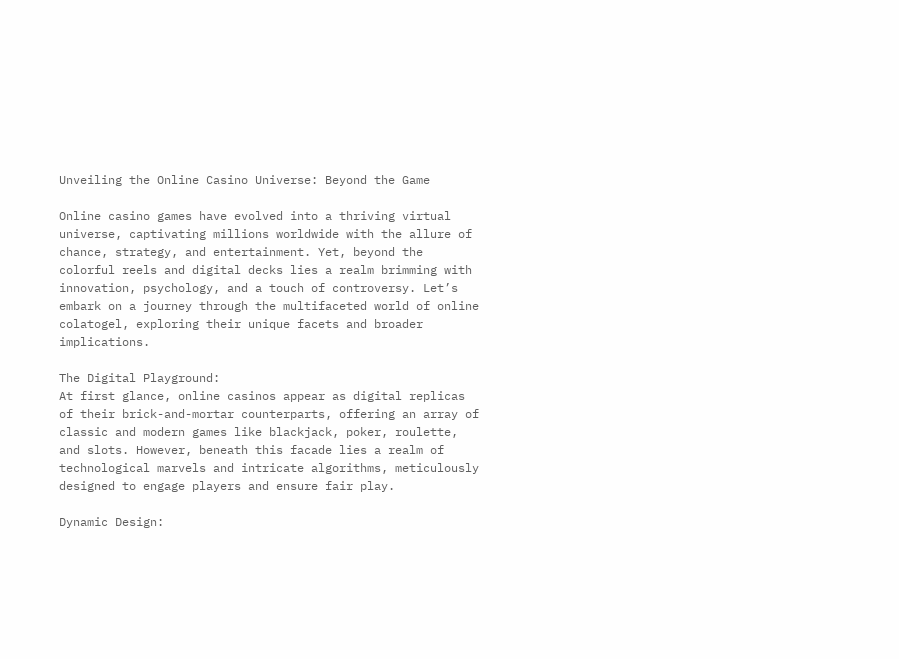Unveiling the Online Casino Universe: Beyond the Game

Online casino games have evolved into a thriving virtual universe, captivating millions worldwide with the allure of chance, strategy, and entertainment. Yet, beyond the colorful reels and digital decks lies a realm brimming with innovation, psychology, and a touch of controversy. Let’s embark on a journey through the multifaceted world of online colatogel, exploring their unique facets and broader implications.

The Digital Playground:
At first glance, online casinos appear as digital replicas of their brick-and-mortar counterparts, offering an array of classic and modern games like blackjack, poker, roulette, and slots. However, beneath this facade lies a realm of technological marvels and intricate algorithms, meticulously designed to engage players and ensure fair play.

Dynamic Design: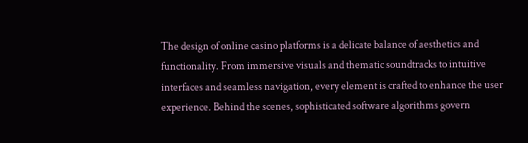The design of online casino platforms is a delicate balance of aesthetics and functionality. From immersive visuals and thematic soundtracks to intuitive interfaces and seamless navigation, every element is crafted to enhance the user experience. Behind the scenes, sophisticated software algorithms govern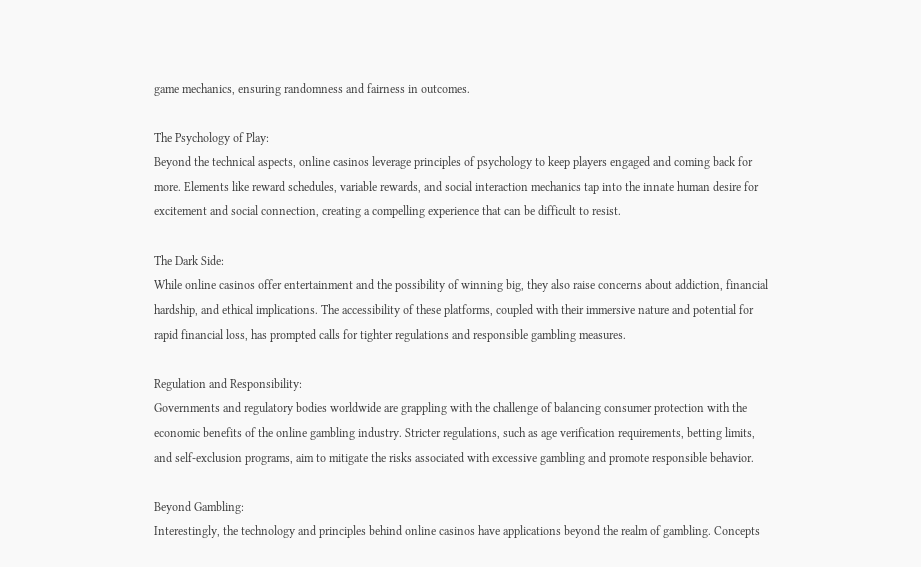game mechanics, ensuring randomness and fairness in outcomes.

The Psychology of Play:
Beyond the technical aspects, online casinos leverage principles of psychology to keep players engaged and coming back for more. Elements like reward schedules, variable rewards, and social interaction mechanics tap into the innate human desire for excitement and social connection, creating a compelling experience that can be difficult to resist.

The Dark Side:
While online casinos offer entertainment and the possibility of winning big, they also raise concerns about addiction, financial hardship, and ethical implications. The accessibility of these platforms, coupled with their immersive nature and potential for rapid financial loss, has prompted calls for tighter regulations and responsible gambling measures.

Regulation and Responsibility:
Governments and regulatory bodies worldwide are grappling with the challenge of balancing consumer protection with the economic benefits of the online gambling industry. Stricter regulations, such as age verification requirements, betting limits, and self-exclusion programs, aim to mitigate the risks associated with excessive gambling and promote responsible behavior.

Beyond Gambling:
Interestingly, the technology and principles behind online casinos have applications beyond the realm of gambling. Concepts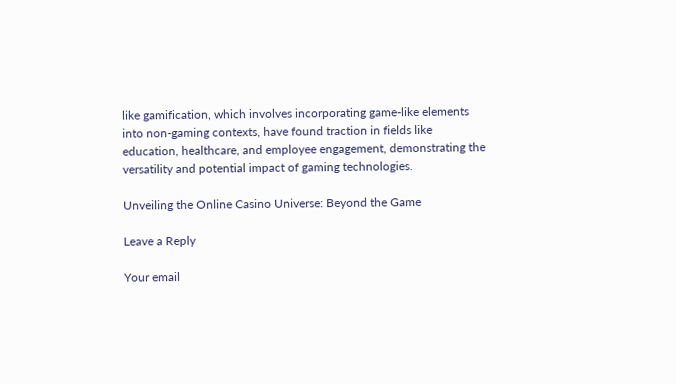like gamification, which involves incorporating game-like elements into non-gaming contexts, have found traction in fields like education, healthcare, and employee engagement, demonstrating the versatility and potential impact of gaming technologies.

Unveiling the Online Casino Universe: Beyond the Game

Leave a Reply

Your email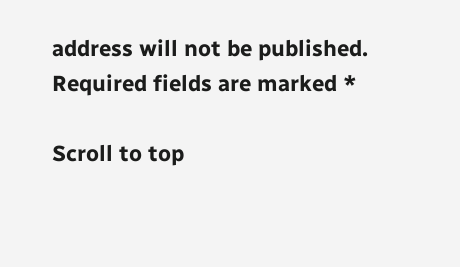address will not be published. Required fields are marked *

Scroll to top